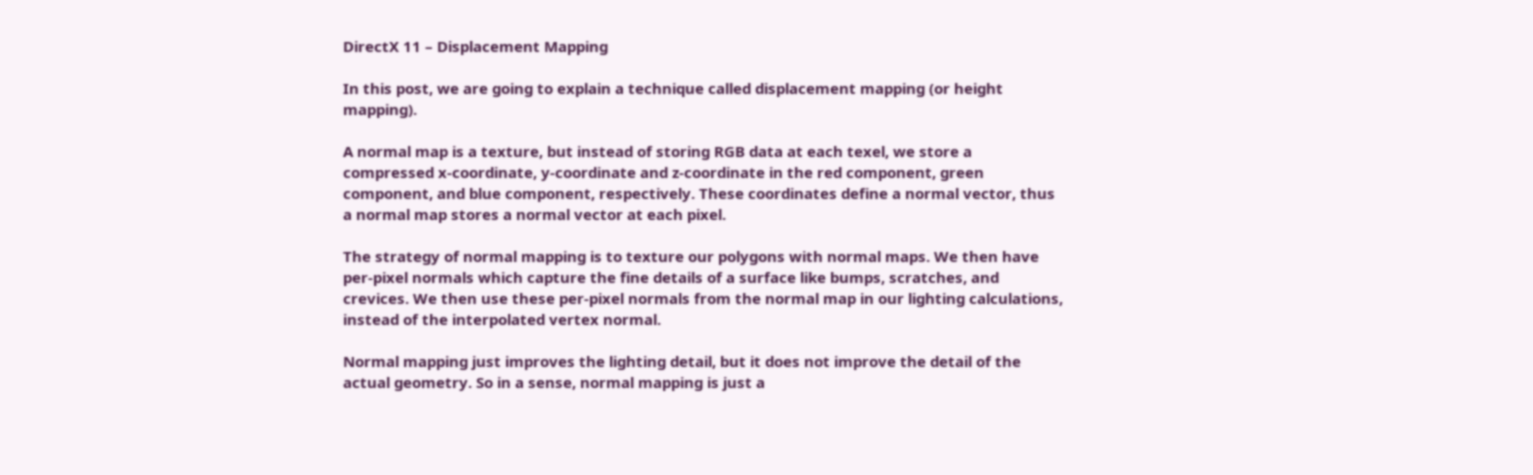DirectX 11 – Displacement Mapping

In this post, we are going to explain a technique called displacement mapping (or height mapping).

A normal map is a texture, but instead of storing RGB data at each texel, we store a compressed x-coordinate, y-coordinate and z-coordinate in the red component, green component, and blue component, respectively. These coordinates define a normal vector, thus a normal map stores a normal vector at each pixel.

The strategy of normal mapping is to texture our polygons with normal maps. We then have per-pixel normals which capture the fine details of a surface like bumps, scratches, and crevices. We then use these per-pixel normals from the normal map in our lighting calculations, instead of the interpolated vertex normal.

Normal mapping just improves the lighting detail, but it does not improve the detail of the actual geometry. So in a sense, normal mapping is just a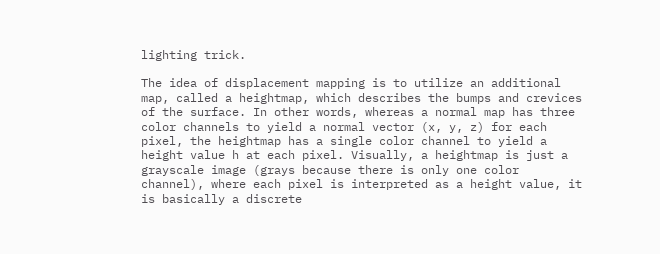lighting trick.

The idea of displacement mapping is to utilize an additional map, called a heightmap, which describes the bumps and crevices of the surface. In other words, whereas a normal map has three color channels to yield a normal vector (x, y, z) for each pixel, the heightmap has a single color channel to yield a height value h at each pixel. Visually, a heightmap is just a grayscale image (grays because there is only one color channel), where each pixel is interpreted as a height value, it is basically a discrete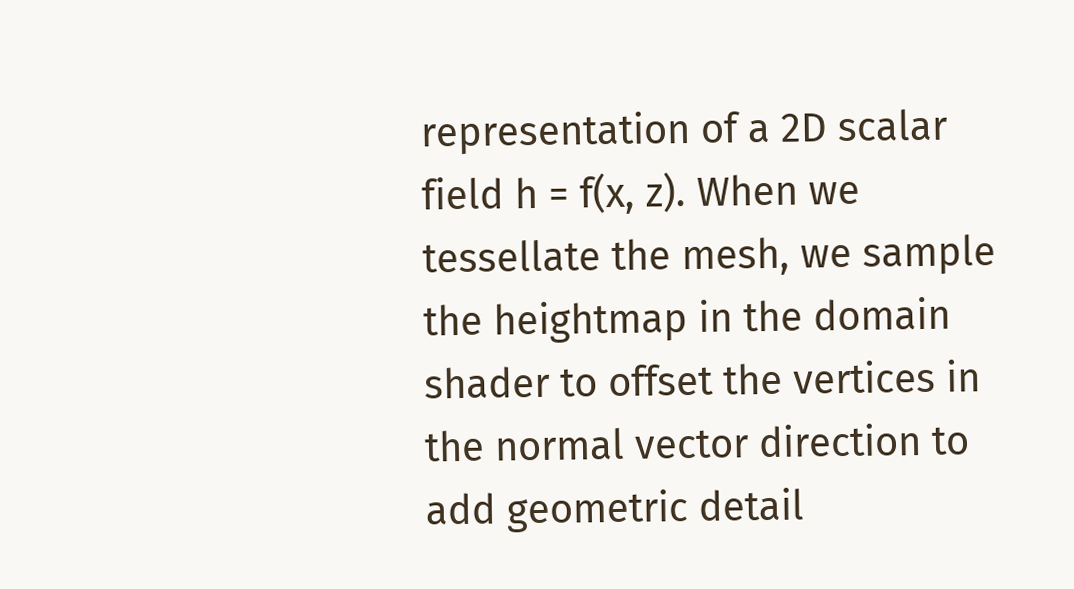representation of a 2D scalar field h = f(x, z). When we tessellate the mesh, we sample the heightmap in the domain shader to offset the vertices in the normal vector direction to add geometric detail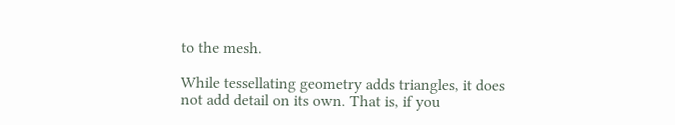to the mesh.

While tessellating geometry adds triangles, it does not add detail on its own. That is, if you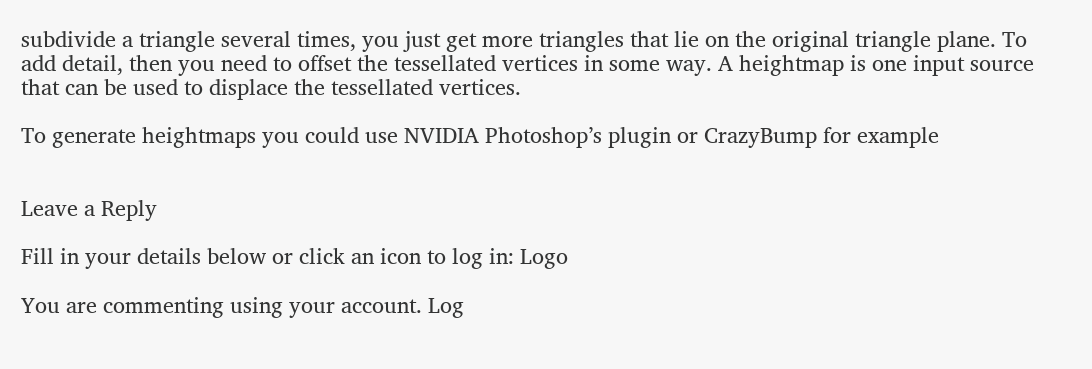subdivide a triangle several times, you just get more triangles that lie on the original triangle plane. To add detail, then you need to offset the tessellated vertices in some way. A heightmap is one input source that can be used to displace the tessellated vertices.

To generate heightmaps you could use NVIDIA Photoshop’s plugin or CrazyBump for example


Leave a Reply

Fill in your details below or click an icon to log in: Logo

You are commenting using your account. Log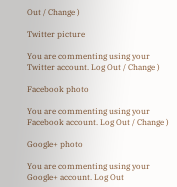Out / Change )

Twitter picture

You are commenting using your Twitter account. Log Out / Change )

Facebook photo

You are commenting using your Facebook account. Log Out / Change )

Google+ photo

You are commenting using your Google+ account. Log Out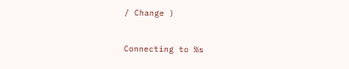/ Change )

Connecting to %s